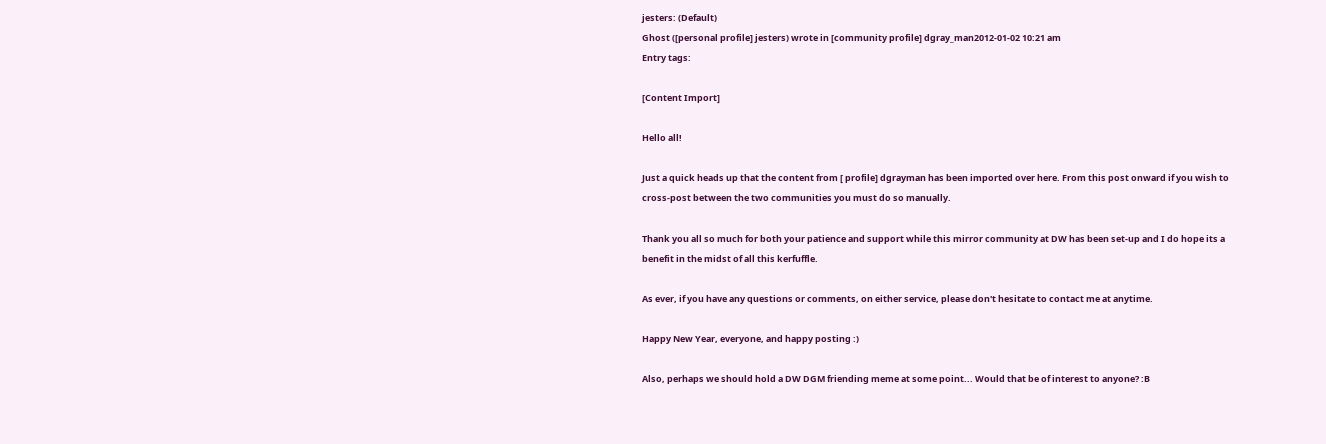jesters: (Default)
Ghost ([personal profile] jesters) wrote in [community profile] dgray_man2012-01-02 10:21 am
Entry tags:

[Content Import]

Hello all!

Just a quick heads up that the content from [ profile] dgrayman has been imported over here. From this post onward if you wish to cross-post between the two communities you must do so manually.

Thank you all so much for both your patience and support while this mirror community at DW has been set-up and I do hope its a benefit in the midst of all this kerfuffle.

As ever, if you have any questions or comments, on either service, please don't hesitate to contact me at anytime.

Happy New Year, everyone, and happy posting :)

Also, perhaps we should hold a DW DGM friending meme at some point... Would that be of interest to anyone? :B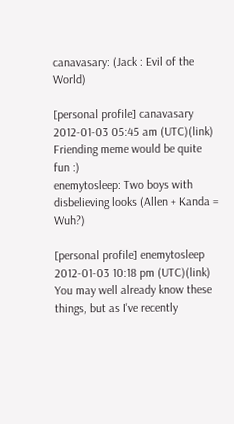canavasary: (Jack : Evil of the World)

[personal profile] canavasary 2012-01-03 05:45 am (UTC)(link)
Friending meme would be quite fun :)
enemytosleep: Two boys with disbelieving looks (Allen + Kanda = Wuh?)

[personal profile] enemytosleep 2012-01-03 10:18 pm (UTC)(link)
You may well already know these things, but as I've recently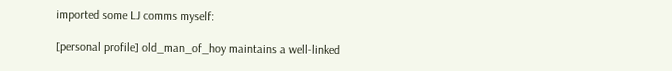imported some LJ comms myself:

[personal profile] old_man_of_hoy maintains a well-linked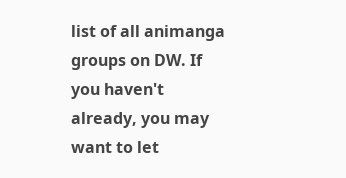list of all animanga groups on DW. If you haven't already, you may want to let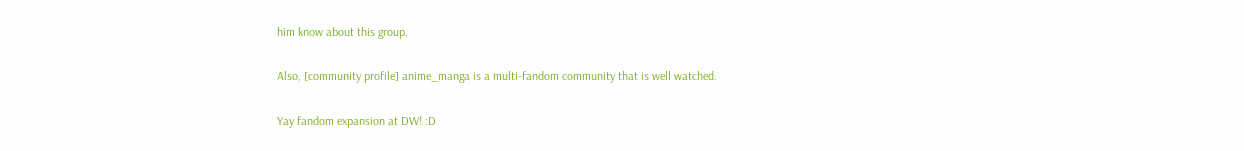him know about this group.

Also, [community profile] anime_manga is a multi-fandom community that is well watched.

Yay fandom expansion at DW! :D